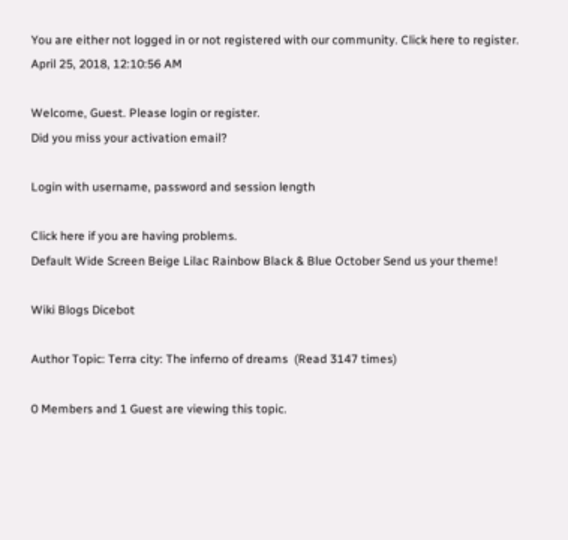You are either not logged in or not registered with our community. Click here to register.
April 25, 2018, 12:10:56 AM

Welcome, Guest. Please login or register.
Did you miss your activation email?

Login with username, password and session length

Click here if you are having problems.
Default Wide Screen Beige Lilac Rainbow Black & Blue October Send us your theme!

Wiki Blogs Dicebot

Author Topic: Terra city: The inferno of dreams  (Read 3147 times)

0 Members and 1 Guest are viewing this topic.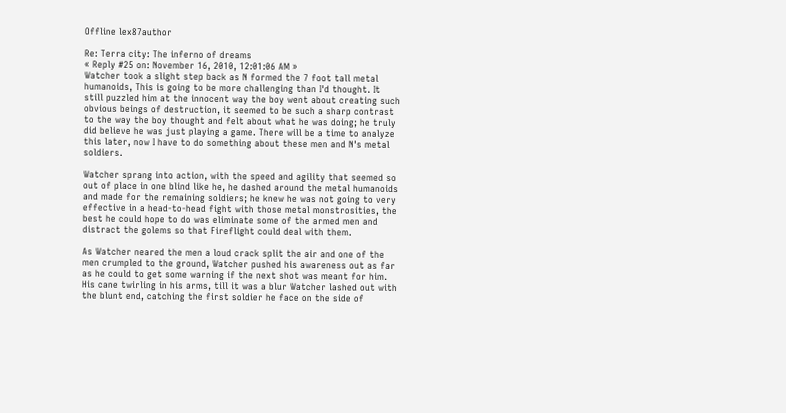Offline lex87author

Re: Terra city: The inferno of dreams
« Reply #25 on: November 16, 2010, 12:01:06 AM »
Watcher took a slight step back as N formed the 7 foot tall metal humanoids, This is going to be more challenging than I'd thought. It still puzzled him at the innocent way the boy went about creating such obvious beings of destruction, it seemed to be such a sharp contrast to the way the boy thought and felt about what he was doing; he truly did believe he was just playing a game. There will be a time to analyze this later, now I have to do something about these men and N's metal soldiers.

Watcher sprang into action, with the speed and agility that seemed so out of place in one blind like he, he dashed around the metal humanoids and made for the remaining soldiers; he knew he was not going to very effective in a head-to-head fight with those metal monstrosities, the best he could hope to do was eliminate some of the armed men and distract the golems so that Fireflight could deal with them.

As Watcher neared the men a loud crack split the air and one of the men crumpled to the ground, Watcher pushed his awareness out as far as he could to get some warning if the next shot was meant for him. His cane twirling in his arms, till it was a blur Watcher lashed out with the blunt end, catching the first soldier he face on the side of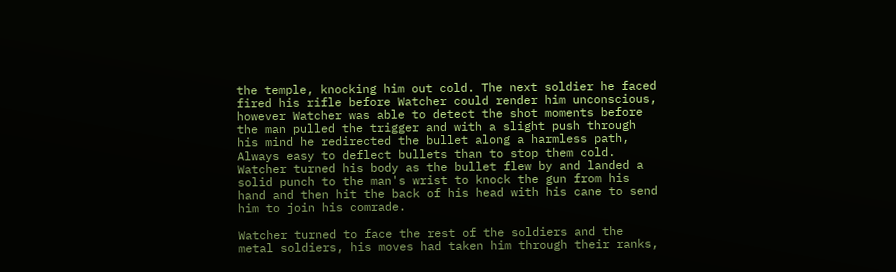the temple, knocking him out cold. The next soldier he faced fired his rifle before Watcher could render him unconscious, however Watcher was able to detect the shot moments before the man pulled the trigger and with a slight push through his mind he redirected the bullet along a harmless path, Always easy to deflect bullets than to stop them cold. Watcher turned his body as the bullet flew by and landed a solid punch to the man's wrist to knock the gun from his hand and then hit the back of his head with his cane to send him to join his comrade.

Watcher turned to face the rest of the soldiers and the metal soldiers, his moves had taken him through their ranks,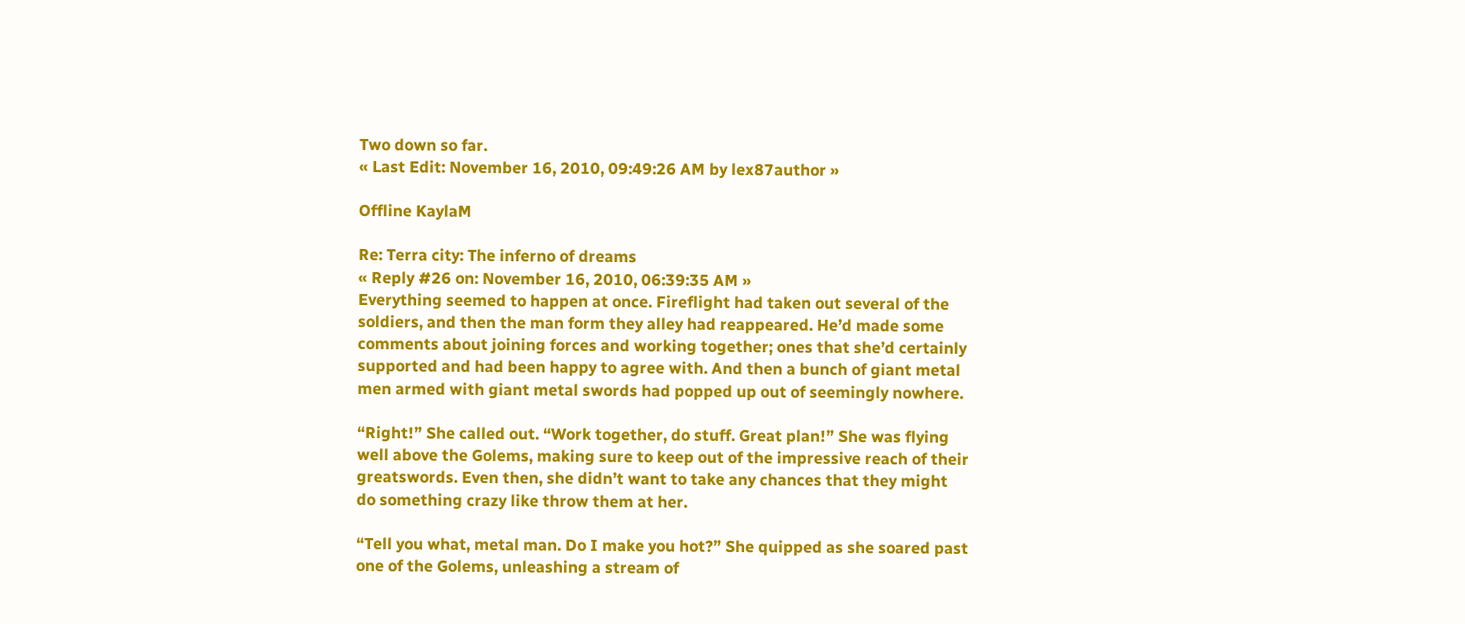Two down so far.
« Last Edit: November 16, 2010, 09:49:26 AM by lex87author »

Offline KaylaM

Re: Terra city: The inferno of dreams
« Reply #26 on: November 16, 2010, 06:39:35 AM »
Everything seemed to happen at once. Fireflight had taken out several of the soldiers, and then the man form they alley had reappeared. He’d made some comments about joining forces and working together; ones that she’d certainly supported and had been happy to agree with. And then a bunch of giant metal men armed with giant metal swords had popped up out of seemingly nowhere.

“Right!” She called out. “Work together, do stuff. Great plan!” She was flying well above the Golems, making sure to keep out of the impressive reach of their greatswords. Even then, she didn’t want to take any chances that they might do something crazy like throw them at her.

“Tell you what, metal man. Do I make you hot?” She quipped as she soared past one of the Golems, unleashing a stream of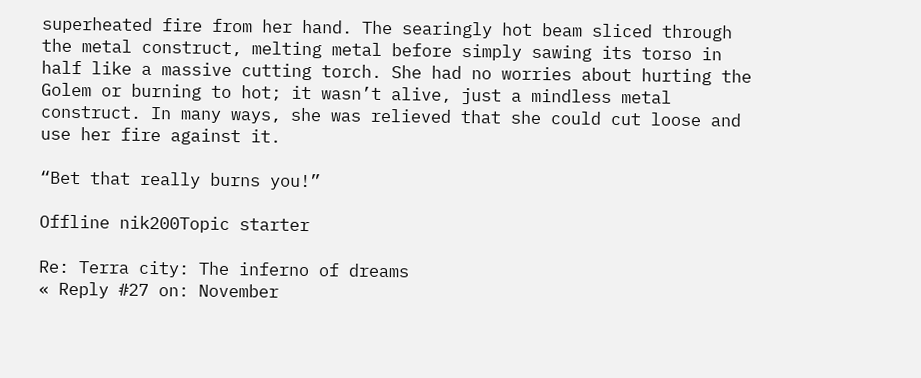superheated fire from her hand. The searingly hot beam sliced through the metal construct, melting metal before simply sawing its torso in half like a massive cutting torch. She had no worries about hurting the Golem or burning to hot; it wasn’t alive, just a mindless metal construct. In many ways, she was relieved that she could cut loose and use her fire against it.

“Bet that really burns you!”

Offline nik200Topic starter

Re: Terra city: The inferno of dreams
« Reply #27 on: November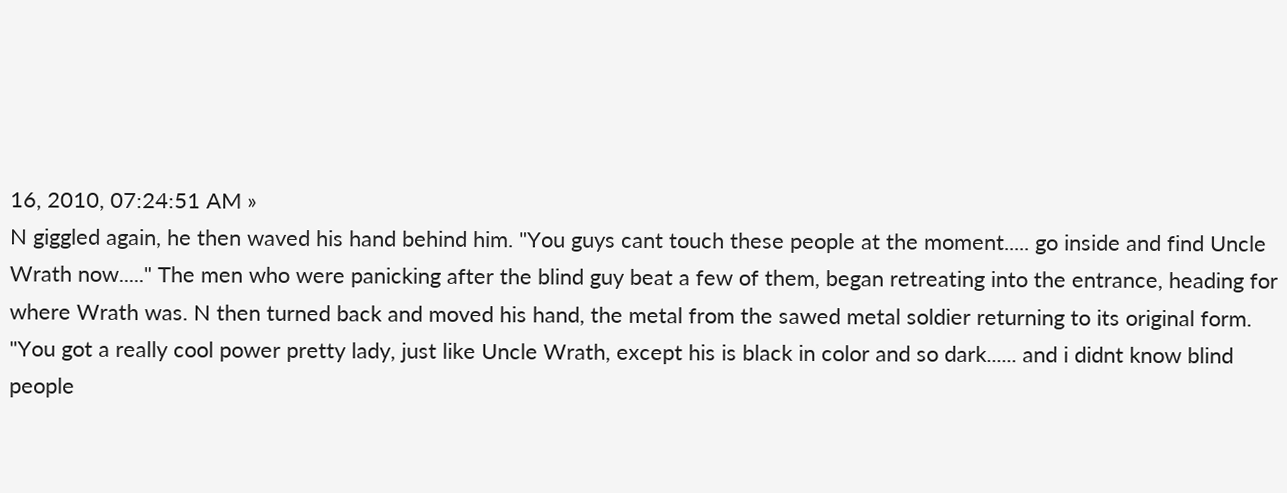16, 2010, 07:24:51 AM »
N giggled again, he then waved his hand behind him. "You guys cant touch these people at the moment..... go inside and find Uncle Wrath now....." The men who were panicking after the blind guy beat a few of them, began retreating into the entrance, heading for where Wrath was. N then turned back and moved his hand, the metal from the sawed metal soldier returning to its original form. "You got a really cool power pretty lady, just like Uncle Wrath, except his is black in color and so dark...... and i didnt know blind people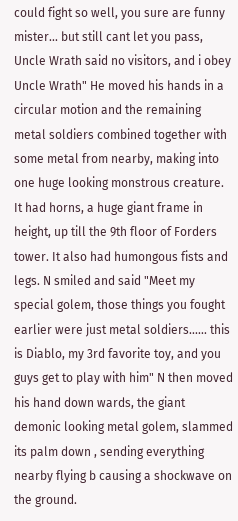could fight so well, you sure are funny mister... but still cant let you pass, Uncle Wrath said no visitors, and i obey Uncle Wrath" He moved his hands in a circular motion and the remaining metal soldiers combined together with some metal from nearby, making into one huge looking monstrous creature. It had horns, a huge giant frame in height, up till the 9th floor of Forders tower. It also had humongous fists and legs. N smiled and said "Meet my special golem, those things you fought earlier were just metal soldiers...... this is Diablo, my 3rd favorite toy, and you guys get to play with him" N then moved his hand down wards, the giant demonic looking metal golem, slammed its palm down , sending everything nearby flying b causing a shockwave on the ground.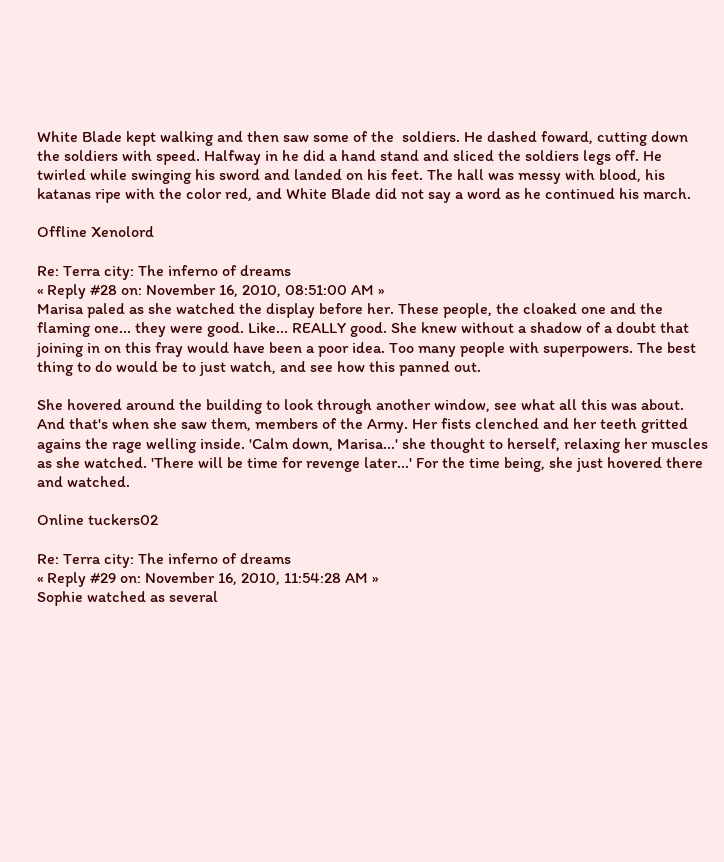White Blade kept walking and then saw some of the  soldiers. He dashed foward, cutting down the soldiers with speed. Halfway in he did a hand stand and sliced the soldiers legs off. He twirled while swinging his sword and landed on his feet. The hall was messy with blood, his katanas ripe with the color red, and White Blade did not say a word as he continued his march.

Offline Xenolord

Re: Terra city: The inferno of dreams
« Reply #28 on: November 16, 2010, 08:51:00 AM »
Marisa paled as she watched the display before her. These people, the cloaked one and the flaming one... they were good. Like... REALLY good. She knew without a shadow of a doubt that joining in on this fray would have been a poor idea. Too many people with superpowers. The best thing to do would be to just watch, and see how this panned out.

She hovered around the building to look through another window, see what all this was about. And that's when she saw them, members of the Army. Her fists clenched and her teeth gritted agains the rage welling inside. 'Calm down, Marisa...' she thought to herself, relaxing her muscles as she watched. 'There will be time for revenge later...' For the time being, she just hovered there and watched.

Online tuckers02

Re: Terra city: The inferno of dreams
« Reply #29 on: November 16, 2010, 11:54:28 AM »
Sophie watched as several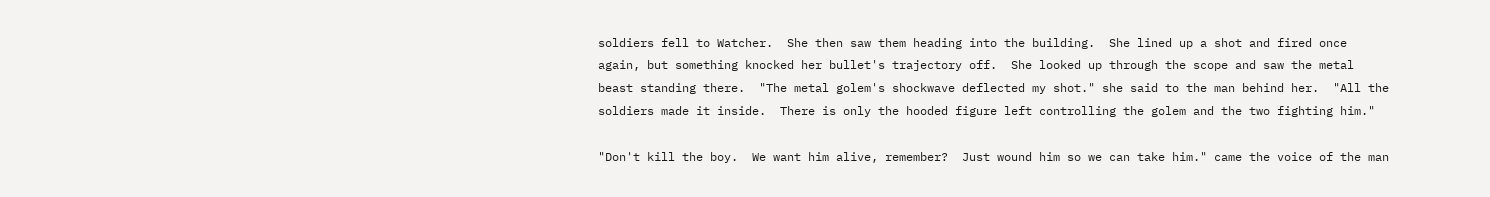soldiers fell to Watcher.  She then saw them heading into the building.  She lined up a shot and fired once again, but something knocked her bullet's trajectory off.  She looked up through the scope and saw the metal beast standing there.  "The metal golem's shockwave deflected my shot." she said to the man behind her.  "All the soldiers made it inside.  There is only the hooded figure left controlling the golem and the two fighting him."

"Don't kill the boy.  We want him alive, remember?  Just wound him so we can take him." came the voice of the man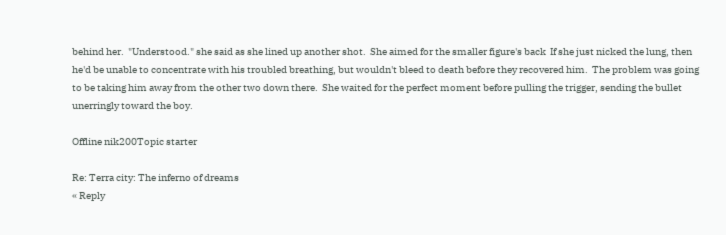behind her.  "Understood." she said as she lined up another shot.  She aimed for the smaller figure's back  If she just nicked the lung, then he'd be unable to concentrate with his troubled breathing, but wouldn't bleed to death before they recovered him.  The problem was going to be taking him away from the other two down there.  She waited for the perfect moment before pulling the trigger, sending the bullet unerringly toward the boy.

Offline nik200Topic starter

Re: Terra city: The inferno of dreams
« Reply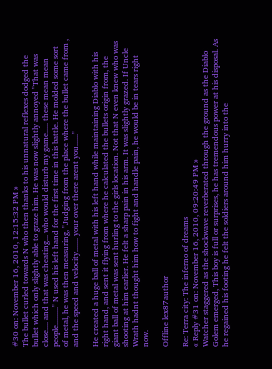#30 on: November 16, 2010, 12:15:32 PM »
The bullet curled towards N who then thanks to his unnatural reflexes dodged the bullet which only slightly able to graze him. He was now slightly annoyed "That was close.... and that was cheating... who would disturb my game..... these mean mean people........." N used his left hand for the first time in this battle. He molded some sort of metal, he was then measuring, "Judging from the place where the bullet came from , and the speed and velocity....... your over there arent you......"

He created a huge ball of metal with his left hand while maintaining Diablo with his right hand, and sent it flying from where he calculated the bullets origin from, the giant ball of metal was sent hurling to the girls location. Not that N even knew who was shooting at him earlier. He felt a sharp pain in his arm. It was slightly grazed. If Uncle Wrath hadnt thought him how to fight and handle pain, he would be in tears right now.

Offline lex87author

Re: Terra city: The inferno of dreams
« Reply #31 on: November 16, 2010, 09:20:49 PM »
Watcher staggered as the shockwave reverberated through the ground as the Diablo Golem emerged, This boy is full or surprises, he has tremendous power at his disposal. As he regained his footing he felt the soldiers around him hurry into the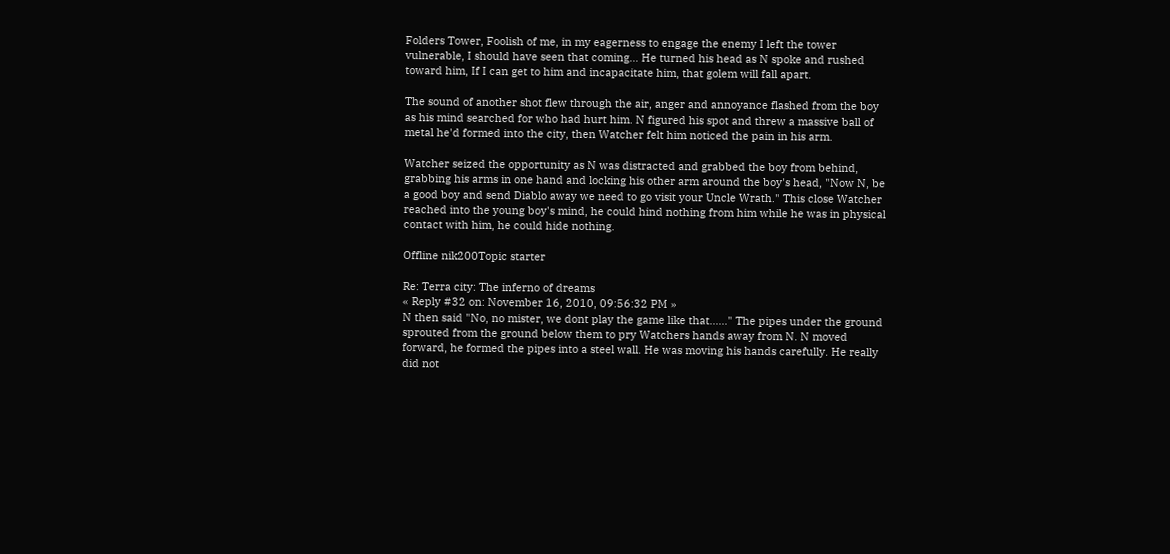Folders Tower, Foolish of me, in my eagerness to engage the enemy I left the tower vulnerable, I should have seen that coming... He turned his head as N spoke and rushed toward him, If I can get to him and incapacitate him, that golem will fall apart.

The sound of another shot flew through the air, anger and annoyance flashed from the boy as his mind searched for who had hurt him. N figured his spot and threw a massive ball of metal he'd formed into the city, then Watcher felt him noticed the pain in his arm.

Watcher seized the opportunity as N was distracted and grabbed the boy from behind, grabbing his arms in one hand and locking his other arm around the boy's head, "Now N, be a good boy and send Diablo away we need to go visit your Uncle Wrath." This close Watcher reached into the young boy's mind, he could hind nothing from him while he was in physical contact with him, he could hide nothing.

Offline nik200Topic starter

Re: Terra city: The inferno of dreams
« Reply #32 on: November 16, 2010, 09:56:32 PM »
N then said "No, no mister, we dont play the game like that......" The pipes under the ground sprouted from the ground below them to pry Watchers hands away from N. N moved forward, he formed the pipes into a steel wall. He was moving his hands carefully. He really did not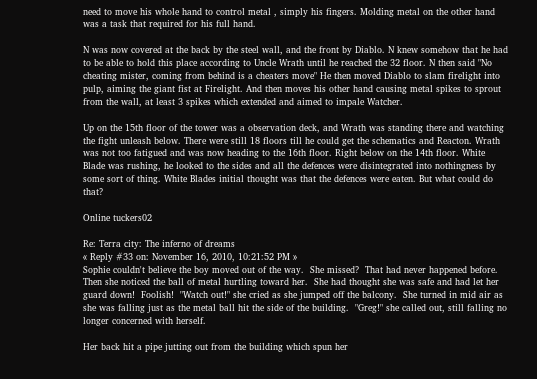need to move his whole hand to control metal , simply his fingers. Molding metal on the other hand was a task that required for his full hand.

N was now covered at the back by the steel wall, and the front by Diablo. N knew somehow that he had to be able to hold this place according to Uncle Wrath until he reached the 32 floor. N then said "No cheating mister, coming from behind is a cheaters move" He then moved Diablo to slam firelight into pulp, aiming the giant fist at Firelight. And then moves his other hand causing metal spikes to sprout from the wall, at least 3 spikes which extended and aimed to impale Watcher.

Up on the 15th floor of the tower was a observation deck, and Wrath was standing there and watching the fight unleash below. There were still 18 floors till he could get the schematics and Reacton. Wrath was not too fatigued and was now heading to the 16th floor. Right below on the 14th floor. White Blade was rushing, he looked to the sides and all the defences were disintegrated into nothingness by some sort of thing. White Blades initial thought was that the defences were eaten. But what could do that?

Online tuckers02

Re: Terra city: The inferno of dreams
« Reply #33 on: November 16, 2010, 10:21:52 PM »
Sophie couldn't believe the boy moved out of the way.  She missed?  That had never happened before.  Then she noticed the ball of metal hurtling toward her.  She had thought she was safe and had let her guard down!  Foolish!  "Watch out!" she cried as she jumped off the balcony.  She turned in mid air as she was falling just as the metal ball hit the side of the building.  "Greg!" she called out, still falling no longer concerned with herself.

Her back hit a pipe jutting out from the building which spun her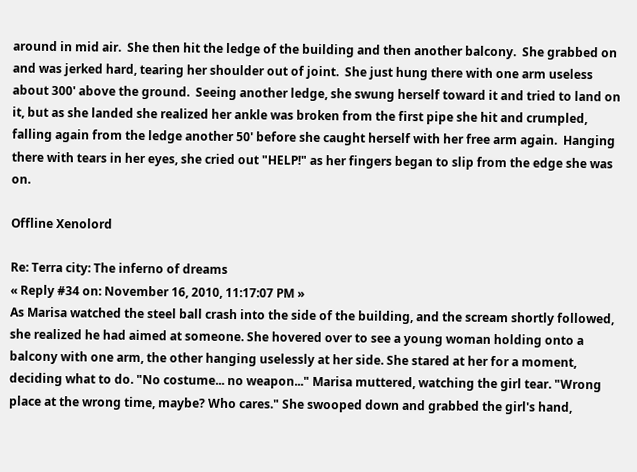around in mid air.  She then hit the ledge of the building and then another balcony.  She grabbed on and was jerked hard, tearing her shoulder out of joint.  She just hung there with one arm useless about 300' above the ground.  Seeing another ledge, she swung herself toward it and tried to land on it, but as she landed she realized her ankle was broken from the first pipe she hit and crumpled, falling again from the ledge another 50' before she caught herself with her free arm again.  Hanging there with tears in her eyes, she cried out "HELP!" as her fingers began to slip from the edge she was on.

Offline Xenolord

Re: Terra city: The inferno of dreams
« Reply #34 on: November 16, 2010, 11:17:07 PM »
As Marisa watched the steel ball crash into the side of the building, and the scream shortly followed, she realized he had aimed at someone. She hovered over to see a young woman holding onto a balcony with one arm, the other hanging uselessly at her side. She stared at her for a moment, deciding what to do. "No costume... no weapon..." Marisa muttered, watching the girl tear. "Wrong place at the wrong time, maybe? Who cares." She swooped down and grabbed the girl's hand,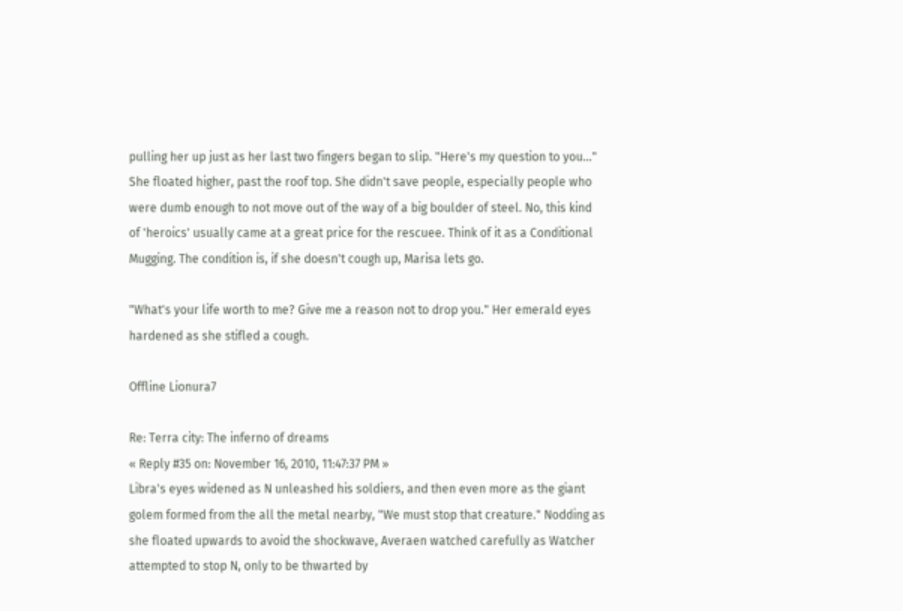pulling her up just as her last two fingers began to slip. "Here's my question to you..." She floated higher, past the roof top. She didn't save people, especially people who were dumb enough to not move out of the way of a big boulder of steel. No, this kind of 'heroics' usually came at a great price for the rescuee. Think of it as a Conditional Mugging. The condition is, if she doesn't cough up, Marisa lets go.

"What's your life worth to me? Give me a reason not to drop you." Her emerald eyes hardened as she stifled a cough.

Offline Lionura7

Re: Terra city: The inferno of dreams
« Reply #35 on: November 16, 2010, 11:47:37 PM »
Libra's eyes widened as N unleashed his soldiers, and then even more as the giant golem formed from the all the metal nearby, "We must stop that creature." Nodding as she floated upwards to avoid the shockwave, Averaen watched carefully as Watcher attempted to stop N, only to be thwarted by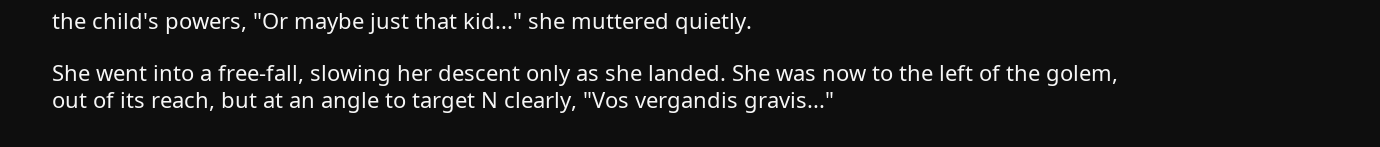the child's powers, "Or maybe just that kid..." she muttered quietly.

She went into a free-fall, slowing her descent only as she landed. She was now to the left of the golem, out of its reach, but at an angle to target N clearly, "Vos vergandis gravis..."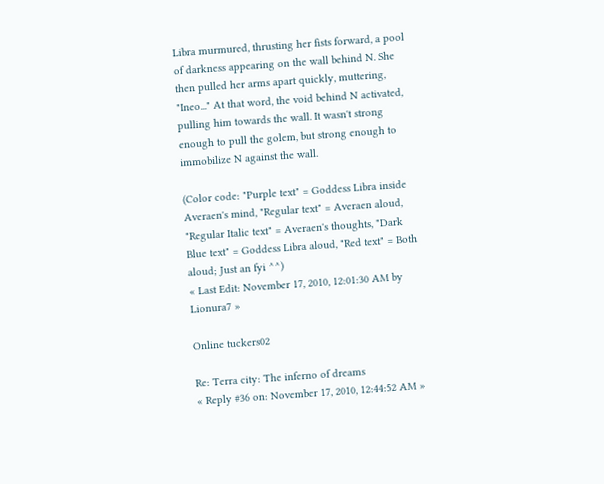Libra murmured, thrusting her fists forward, a pool of darkness appearing on the wall behind N. She then pulled her arms apart quickly, muttering, "Ineo..." At that word, the void behind N activated, pulling him towards the wall. It wasn't strong enough to pull the golem, but strong enough to immobilize N against the wall.

(Color code: "Purple text" = Goddess Libra inside Averaen's mind, "Regular text" = Averaen aloud, "Regular Italic text" = Averaen's thoughts, "Dark Blue text" = Goddess Libra aloud, "Red text" = Both aloud; Just an fyi ^^)
« Last Edit: November 17, 2010, 12:01:30 AM by Lionura7 »

Online tuckers02

Re: Terra city: The inferno of dreams
« Reply #36 on: November 17, 2010, 12:44:52 AM »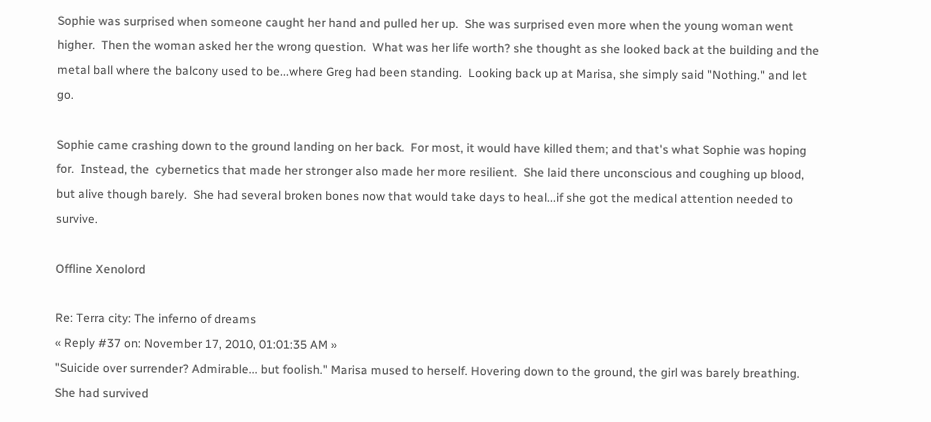Sophie was surprised when someone caught her hand and pulled her up.  She was surprised even more when the young woman went higher.  Then the woman asked her the wrong question.  What was her life worth? she thought as she looked back at the building and the metal ball where the balcony used to be...where Greg had been standing.  Looking back up at Marisa, she simply said "Nothing." and let go.

Sophie came crashing down to the ground landing on her back.  For most, it would have killed them; and that's what Sophie was hoping for.  Instead, the  cybernetics that made her stronger also made her more resilient.  She laid there unconscious and coughing up blood, but alive though barely.  She had several broken bones now that would take days to heal...if she got the medical attention needed to survive.

Offline Xenolord

Re: Terra city: The inferno of dreams
« Reply #37 on: November 17, 2010, 01:01:35 AM »
"Suicide over surrender? Admirable... but foolish." Marisa mused to herself. Hovering down to the ground, the girl was barely breathing. She had survived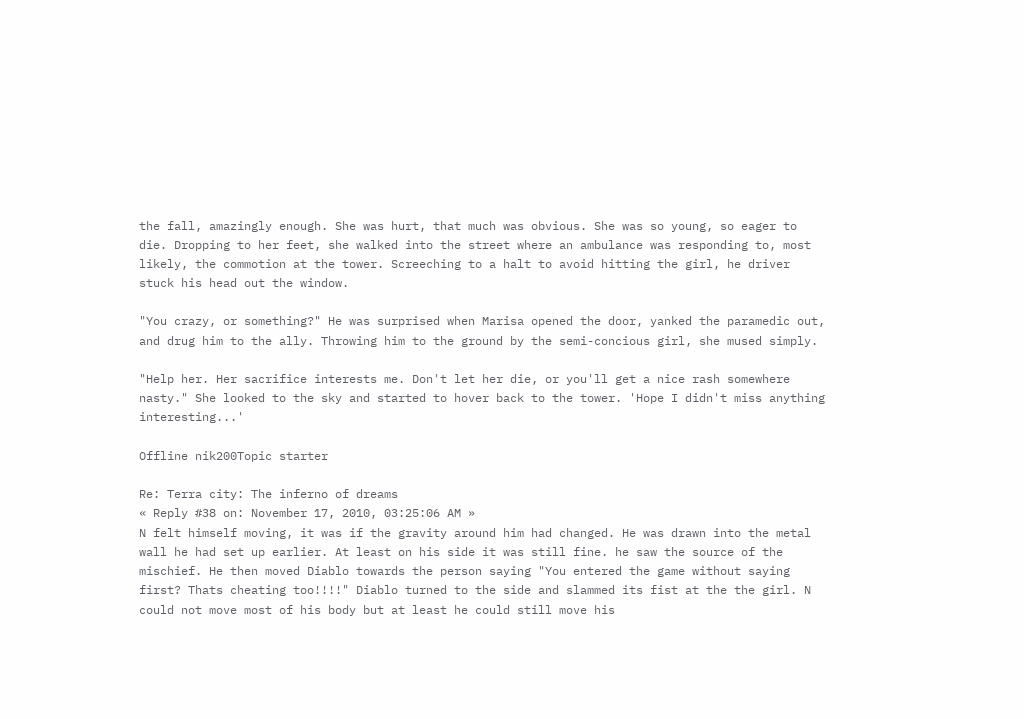the fall, amazingly enough. She was hurt, that much was obvious. She was so young, so eager to die. Dropping to her feet, she walked into the street where an ambulance was responding to, most likely, the commotion at the tower. Screeching to a halt to avoid hitting the girl, he driver stuck his head out the window.

"You crazy, or something?" He was surprised when Marisa opened the door, yanked the paramedic out, and drug him to the ally. Throwing him to the ground by the semi-concious girl, she mused simply.

"Help her. Her sacrifice interests me. Don't let her die, or you'll get a nice rash somewhere nasty." She looked to the sky and started to hover back to the tower. 'Hope I didn't miss anything interesting...'

Offline nik200Topic starter

Re: Terra city: The inferno of dreams
« Reply #38 on: November 17, 2010, 03:25:06 AM »
N felt himself moving, it was if the gravity around him had changed. He was drawn into the metal wall he had set up earlier. At least on his side it was still fine. he saw the source of the mischief. He then moved Diablo towards the person saying "You entered the game without saying first? Thats cheating too!!!!" Diablo turned to the side and slammed its fist at the the girl. N could not move most of his body but at least he could still move his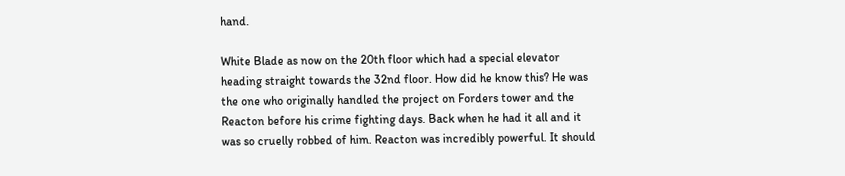hand.

White Blade as now on the 20th floor which had a special elevator heading straight towards the 32nd floor. How did he know this? He was the one who originally handled the project on Forders tower and the Reacton before his crime fighting days. Back when he had it all and it was so cruelly robbed of him. Reacton was incredibly powerful. It should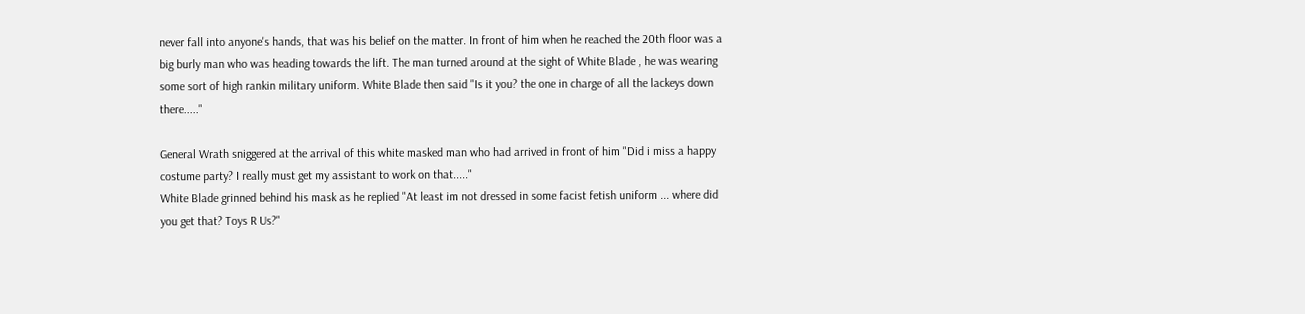never fall into anyone's hands, that was his belief on the matter. In front of him when he reached the 20th floor was a big burly man who was heading towards the lift. The man turned around at the sight of White Blade , he was wearing some sort of high rankin military uniform. White Blade then said "Is it you? the one in charge of all the lackeys down there....."

General Wrath sniggered at the arrival of this white masked man who had arrived in front of him "Did i miss a happy costume party? I really must get my assistant to work on that....."
White Blade grinned behind his mask as he replied "At least im not dressed in some facist fetish uniform ... where did you get that? Toys R Us?"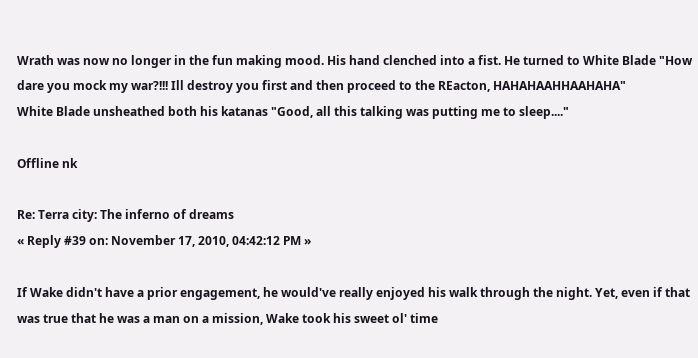Wrath was now no longer in the fun making mood. His hand clenched into a fist. He turned to White Blade "How dare you mock my war?!!! Ill destroy you first and then proceed to the REacton, HAHAHAAHHAAHAHA"
White Blade unsheathed both his katanas "Good, all this talking was putting me to sleep...."

Offline nk

Re: Terra city: The inferno of dreams
« Reply #39 on: November 17, 2010, 04:42:12 PM »

If Wake didn't have a prior engagement, he would've really enjoyed his walk through the night. Yet, even if that was true that he was a man on a mission, Wake took his sweet ol' time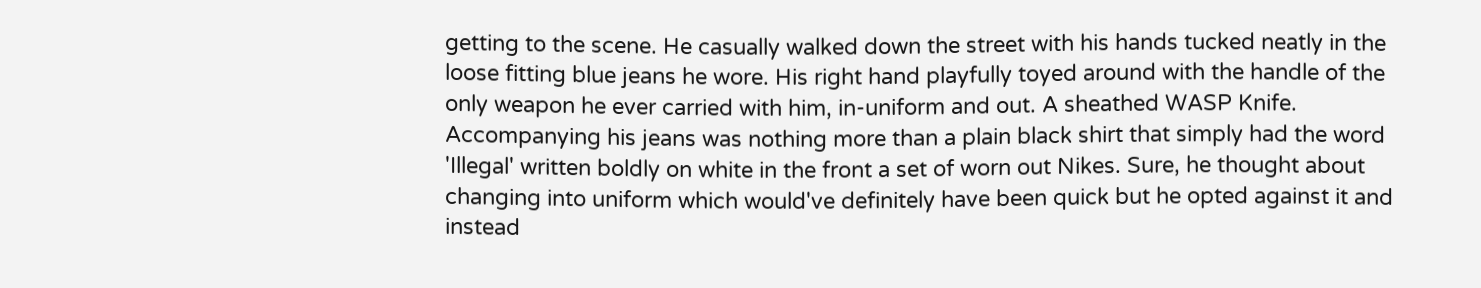getting to the scene. He casually walked down the street with his hands tucked neatly in the loose fitting blue jeans he wore. His right hand playfully toyed around with the handle of the only weapon he ever carried with him, in-uniform and out. A sheathed WASP Knife. Accompanying his jeans was nothing more than a plain black shirt that simply had the word 'Illegal' written boldly on white in the front a set of worn out Nikes. Sure, he thought about changing into uniform which would've definitely have been quick but he opted against it and instead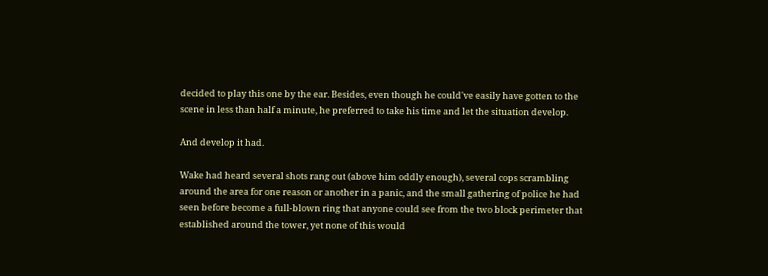decided to play this one by the ear. Besides, even though he could've easily have gotten to the scene in less than half a minute, he preferred to take his time and let the situation develop.

And develop it had.

Wake had heard several shots rang out (above him oddly enough), several cops scrambling around the area for one reason or another in a panic, and the small gathering of police he had seen before become a full-blown ring that anyone could see from the two block perimeter that established around the tower, yet none of this would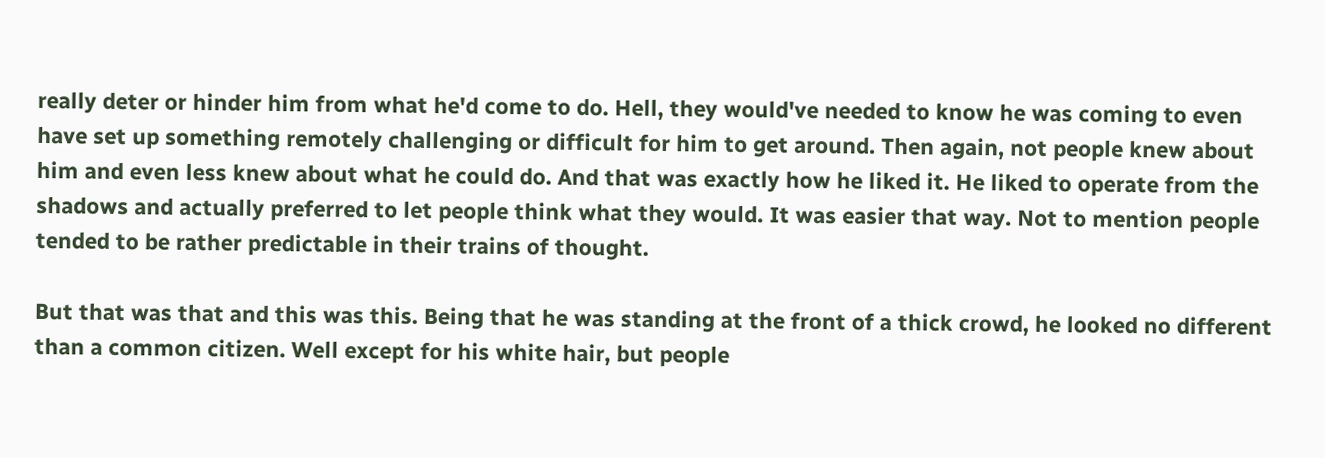really deter or hinder him from what he'd come to do. Hell, they would've needed to know he was coming to even have set up something remotely challenging or difficult for him to get around. Then again, not people knew about him and even less knew about what he could do. And that was exactly how he liked it. He liked to operate from the shadows and actually preferred to let people think what they would. It was easier that way. Not to mention people tended to be rather predictable in their trains of thought.

But that was that and this was this. Being that he was standing at the front of a thick crowd, he looked no different than a common citizen. Well except for his white hair, but people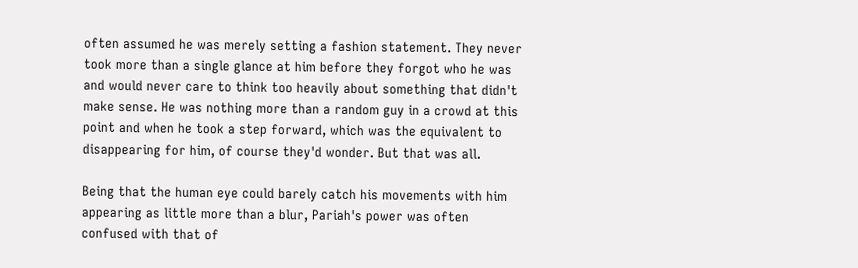often assumed he was merely setting a fashion statement. They never took more than a single glance at him before they forgot who he was and would never care to think too heavily about something that didn't make sense. He was nothing more than a random guy in a crowd at this point and when he took a step forward, which was the equivalent to disappearing for him, of course they'd wonder. But that was all.

Being that the human eye could barely catch his movements with him appearing as little more than a blur, Pariah's power was often confused with that of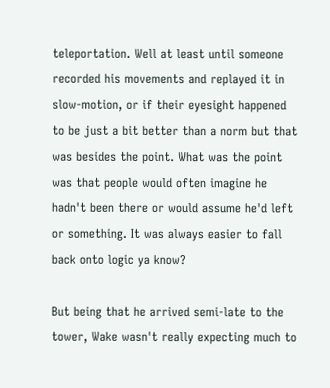teleportation. Well at least until someone recorded his movements and replayed it in slow-motion, or if their eyesight happened to be just a bit better than a norm but that was besides the point. What was the point was that people would often imagine he hadn't been there or would assume he'd left or something. It was always easier to fall back onto logic ya know?

But being that he arrived semi-late to the tower, Wake wasn't really expecting much to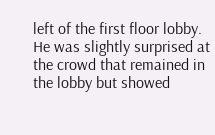left of the first floor lobby. He was slightly surprised at the crowd that remained in the lobby but showed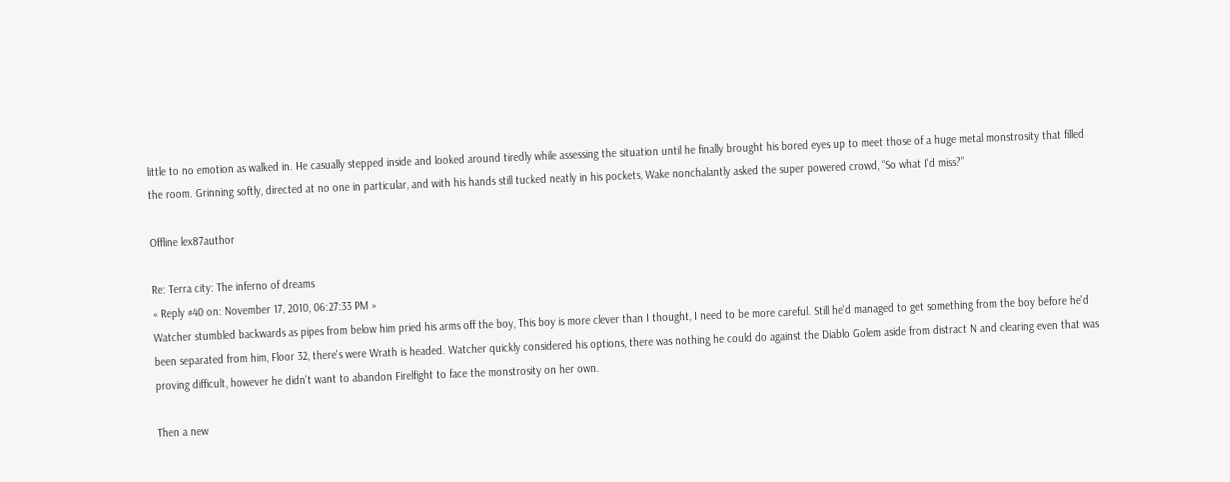little to no emotion as walked in. He casually stepped inside and looked around tiredly while assessing the situation until he finally brought his bored eyes up to meet those of a huge metal monstrosity that filled the room. Grinning softly, directed at no one in particular, and with his hands still tucked neatly in his pockets, Wake nonchalantly asked the super powered crowd, “So what I'd miss?”

Offline lex87author

Re: Terra city: The inferno of dreams
« Reply #40 on: November 17, 2010, 06:27:33 PM »
Watcher stumbled backwards as pipes from below him pried his arms off the boy, This boy is more clever than I thought, I need to be more careful. Still he'd managed to get something from the boy before he'd been separated from him, Floor 32, there's were Wrath is headed. Watcher quickly considered his options, there was nothing he could do against the Diablo Golem aside from distract N and clearing even that was proving difficult, however he didn't want to abandon Firelfight to face the monstrosity on her own.

Then a new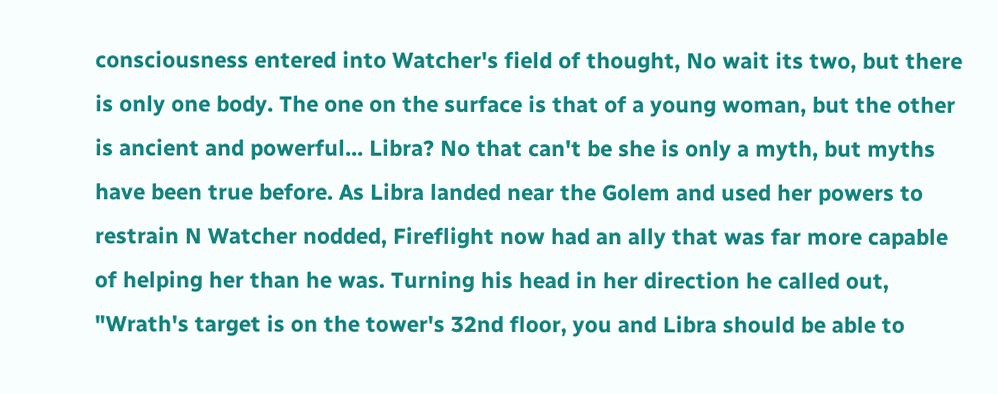consciousness entered into Watcher's field of thought, No wait its two, but there is only one body. The one on the surface is that of a young woman, but the other is ancient and powerful... Libra? No that can't be she is only a myth, but myths have been true before. As Libra landed near the Golem and used her powers to restrain N Watcher nodded, Fireflight now had an ally that was far more capable of helping her than he was. Turning his head in her direction he called out, "Wrath's target is on the tower's 32nd floor, you and Libra should be able to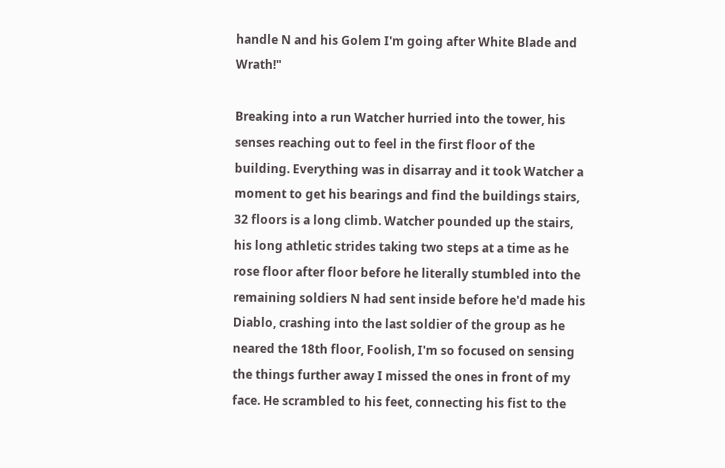handle N and his Golem I'm going after White Blade and Wrath!"

Breaking into a run Watcher hurried into the tower, his senses reaching out to feel in the first floor of the building. Everything was in disarray and it took Watcher a moment to get his bearings and find the buildings stairs, 32 floors is a long climb. Watcher pounded up the stairs, his long athletic strides taking two steps at a time as he rose floor after floor before he literally stumbled into the remaining soldiers N had sent inside before he'd made his Diablo, crashing into the last soldier of the group as he neared the 18th floor, Foolish, I'm so focused on sensing the things further away I missed the ones in front of my face. He scrambled to his feet, connecting his fist to the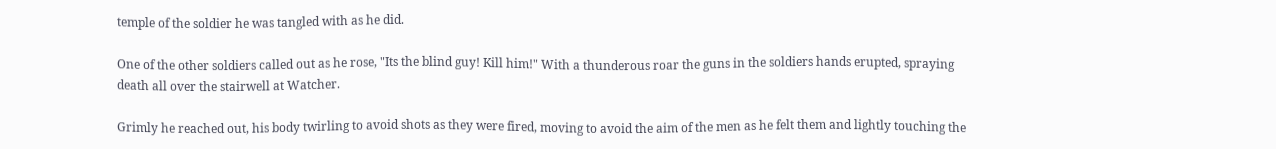temple of the soldier he was tangled with as he did.

One of the other soldiers called out as he rose, "Its the blind guy! Kill him!" With a thunderous roar the guns in the soldiers hands erupted, spraying death all over the stairwell at Watcher.

Grimly he reached out, his body twirling to avoid shots as they were fired, moving to avoid the aim of the men as he felt them and lightly touching the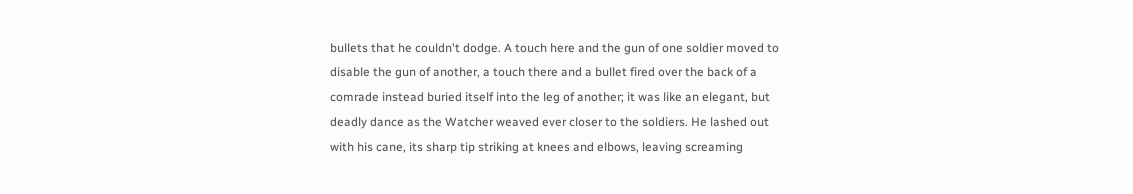bullets that he couldn't dodge. A touch here and the gun of one soldier moved to disable the gun of another, a touch there and a bullet fired over the back of a comrade instead buried itself into the leg of another; it was like an elegant, but deadly dance as the Watcher weaved ever closer to the soldiers. He lashed out with his cane, its sharp tip striking at knees and elbows, leaving screaming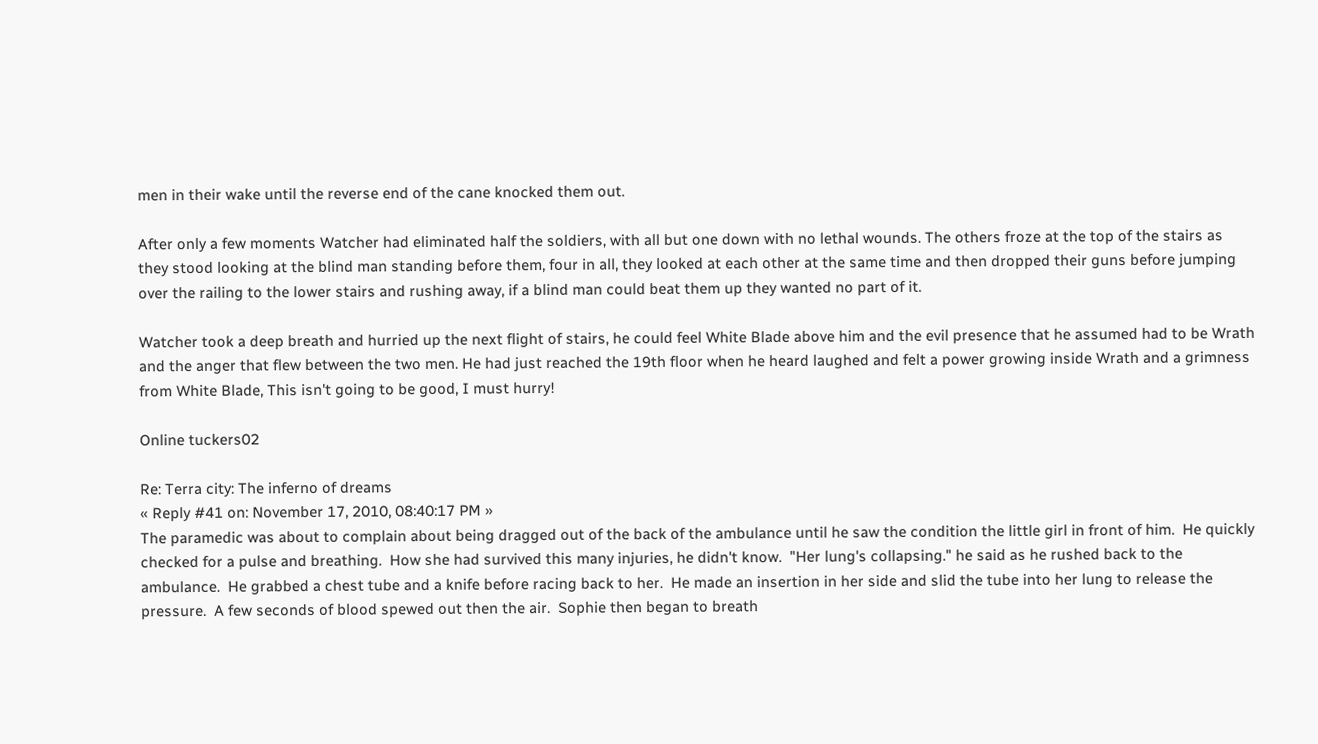men in their wake until the reverse end of the cane knocked them out.

After only a few moments Watcher had eliminated half the soldiers, with all but one down with no lethal wounds. The others froze at the top of the stairs as they stood looking at the blind man standing before them, four in all, they looked at each other at the same time and then dropped their guns before jumping over the railing to the lower stairs and rushing away, if a blind man could beat them up they wanted no part of it.

Watcher took a deep breath and hurried up the next flight of stairs, he could feel White Blade above him and the evil presence that he assumed had to be Wrath and the anger that flew between the two men. He had just reached the 19th floor when he heard laughed and felt a power growing inside Wrath and a grimness from White Blade, This isn't going to be good, I must hurry!

Online tuckers02

Re: Terra city: The inferno of dreams
« Reply #41 on: November 17, 2010, 08:40:17 PM »
The paramedic was about to complain about being dragged out of the back of the ambulance until he saw the condition the little girl in front of him.  He quickly checked for a pulse and breathing.  How she had survived this many injuries, he didn't know.  "Her lung's collapsing." he said as he rushed back to the ambulance.  He grabbed a chest tube and a knife before racing back to her.  He made an insertion in her side and slid the tube into her lung to release the pressure.  A few seconds of blood spewed out then the air.  Sophie then began to breath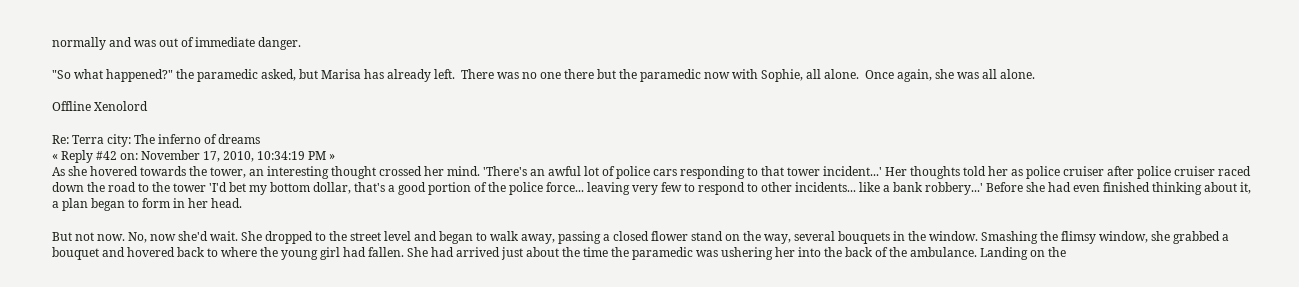normally and was out of immediate danger.

"So what happened?" the paramedic asked, but Marisa has already left.  There was no one there but the paramedic now with Sophie, all alone.  Once again, she was all alone.

Offline Xenolord

Re: Terra city: The inferno of dreams
« Reply #42 on: November 17, 2010, 10:34:19 PM »
As she hovered towards the tower, an interesting thought crossed her mind. 'There's an awful lot of police cars responding to that tower incident...' Her thoughts told her as police cruiser after police cruiser raced down the road to the tower 'I'd bet my bottom dollar, that's a good portion of the police force... leaving very few to respond to other incidents... like a bank robbery...' Before she had even finished thinking about it, a plan began to form in her head.

But not now. No, now she'd wait. She dropped to the street level and began to walk away, passing a closed flower stand on the way, several bouquets in the window. Smashing the flimsy window, she grabbed a bouquet and hovered back to where the young girl had fallen. She had arrived just about the time the paramedic was ushering her into the back of the ambulance. Landing on the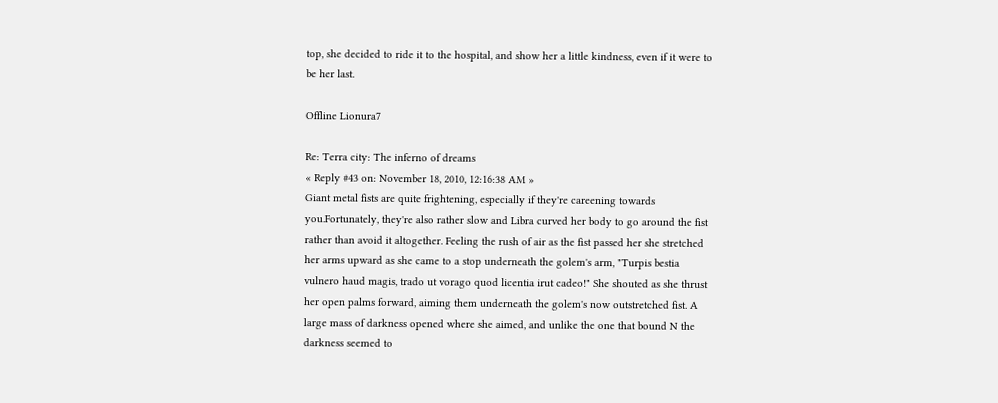top, she decided to ride it to the hospital, and show her a little kindness, even if it were to be her last.

Offline Lionura7

Re: Terra city: The inferno of dreams
« Reply #43 on: November 18, 2010, 12:16:38 AM »
Giant metal fists are quite frightening, especially if they're careening towards you.Fortunately, they're also rather slow and Libra curved her body to go around the fist rather than avoid it altogether. Feeling the rush of air as the fist passed her she stretched her arms upward as she came to a stop underneath the golem's arm, "Turpis bestia vulnero haud magis, trado ut vorago quod licentia irut cadeo!" She shouted as she thrust her open palms forward, aiming them underneath the golem's now outstretched fist. A large mass of darkness opened where she aimed, and unlike the one that bound N the darkness seemed to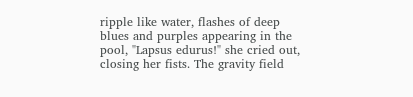ripple like water, flashes of deep blues and purples appearing in the pool, "Lapsus edurus!" she cried out, closing her fists. The gravity field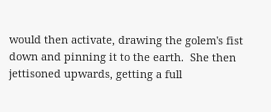would then activate, drawing the golem's fist down and pinning it to the earth.  She then jettisoned upwards, getting a full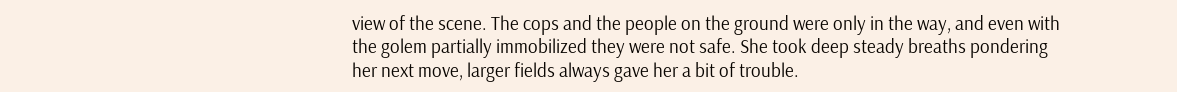view of the scene. The cops and the people on the ground were only in the way, and even with the golem partially immobilized they were not safe. She took deep steady breaths pondering her next move, larger fields always gave her a bit of trouble.